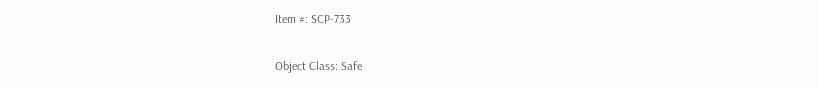Item #: SCP-733

Object Class: Safe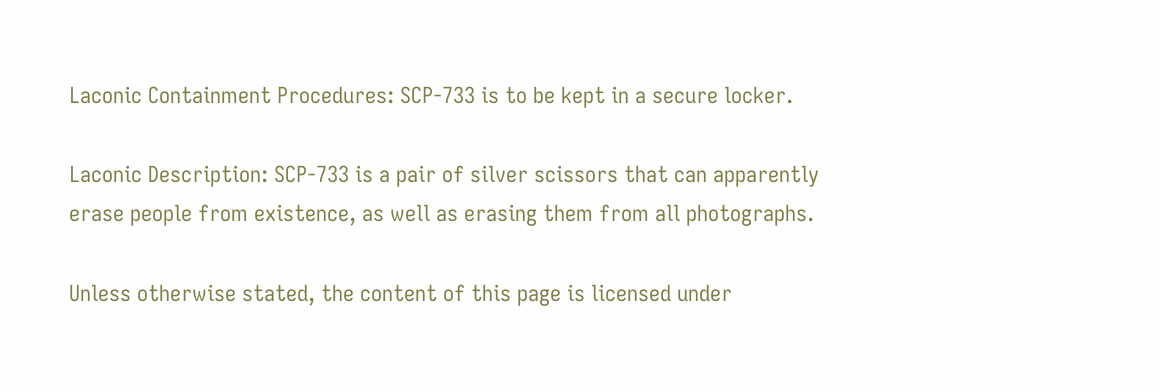Laconic Containment Procedures: SCP-733 is to be kept in a secure locker.

Laconic Description: SCP-733 is a pair of silver scissors that can apparently erase people from existence, as well as erasing them from all photographs.

Unless otherwise stated, the content of this page is licensed under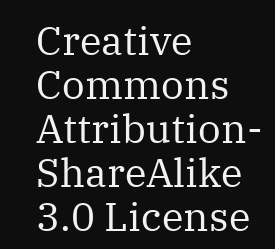Creative Commons Attribution-ShareAlike 3.0 License